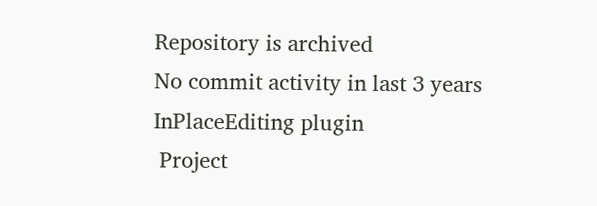Repository is archived
No commit activity in last 3 years
InPlaceEditing plugin
 Project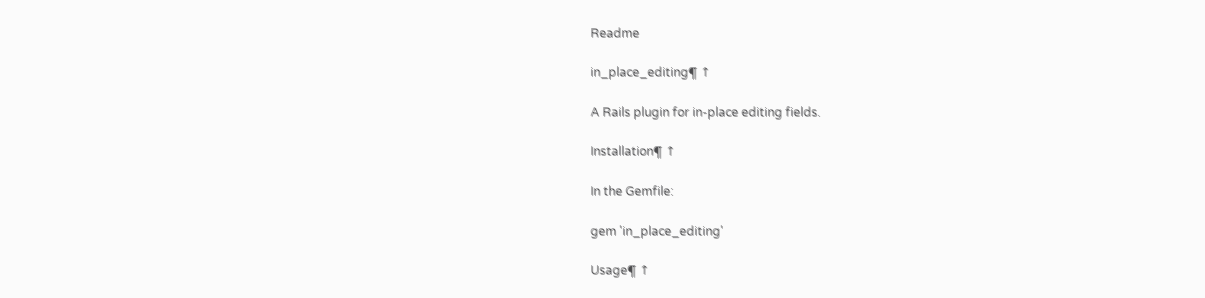Readme

in_place_editing¶ ↑

A Rails plugin for in-place editing fields.

Installation¶ ↑

In the Gemfile:

gem 'in_place_editing'

Usage¶ ↑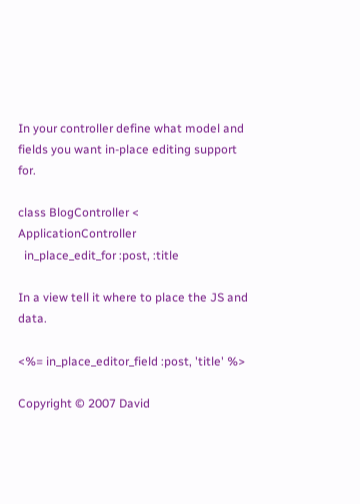In your controller define what model and fields you want in-place editing support for.

class BlogController < ApplicationController
  in_place_edit_for :post, :title

In a view tell it where to place the JS and data.

<%= in_place_editor_field :post, 'title' %>

Copyright © 2007 David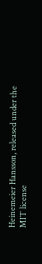Heinemeier Hansson, released under the MIT license